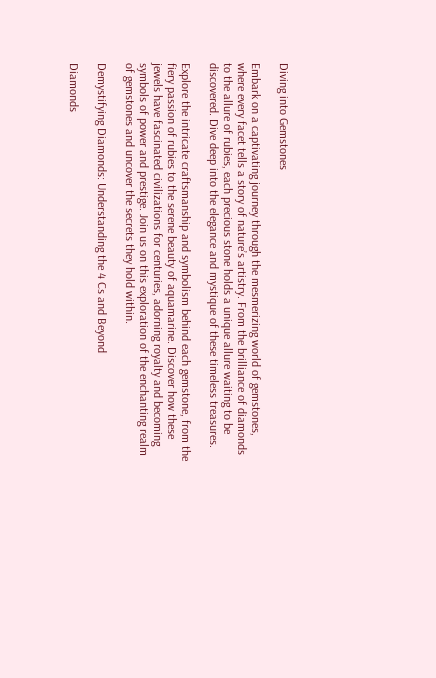Diving into Gemstones

Embark on a captivating journey through the mesmerizing world of gemstones, where every facet tells a story of nature’s artistry. From the brilliance of diamonds to the allure of rubies, each precious stone holds a unique allure waiting to be discovered. Dive deep into the elegance and mystique of these timeless treasures.

Explore the intricate craftsmanship and symbolism behind each gemstone, from the fiery passion of rubies to the serene beauty of aquamarine. Discover how these jewels have fascinated civilizations for centuries, adorning royalty and becoming symbols of power and prestige. Join us on this exploration of the enchanting realm of gemstones and uncover the secrets they hold within.

Demystifying Diamonds: Understanding the 4 Cs and Beyond

Diamonds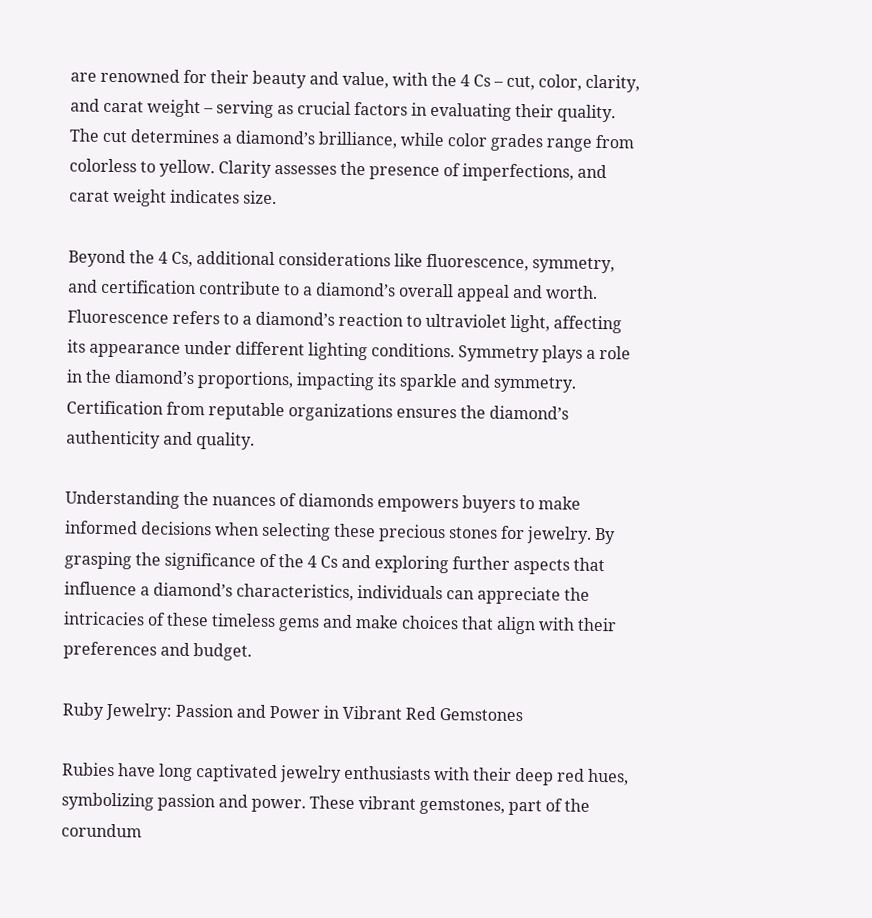are renowned for their beauty and value, with the 4 Cs – cut, color, clarity, and carat weight – serving as crucial factors in evaluating their quality. The cut determines a diamond’s brilliance, while color grades range from colorless to yellow. Clarity assesses the presence of imperfections, and carat weight indicates size.

Beyond the 4 Cs, additional considerations like fluorescence, symmetry, and certification contribute to a diamond’s overall appeal and worth. Fluorescence refers to a diamond’s reaction to ultraviolet light, affecting its appearance under different lighting conditions. Symmetry plays a role in the diamond’s proportions, impacting its sparkle and symmetry. Certification from reputable organizations ensures the diamond’s authenticity and quality.

Understanding the nuances of diamonds empowers buyers to make informed decisions when selecting these precious stones for jewelry. By grasping the significance of the 4 Cs and exploring further aspects that influence a diamond’s characteristics, individuals can appreciate the intricacies of these timeless gems and make choices that align with their preferences and budget.

Ruby Jewelry: Passion and Power in Vibrant Red Gemstones

Rubies have long captivated jewelry enthusiasts with their deep red hues, symbolizing passion and power. These vibrant gemstones, part of the corundum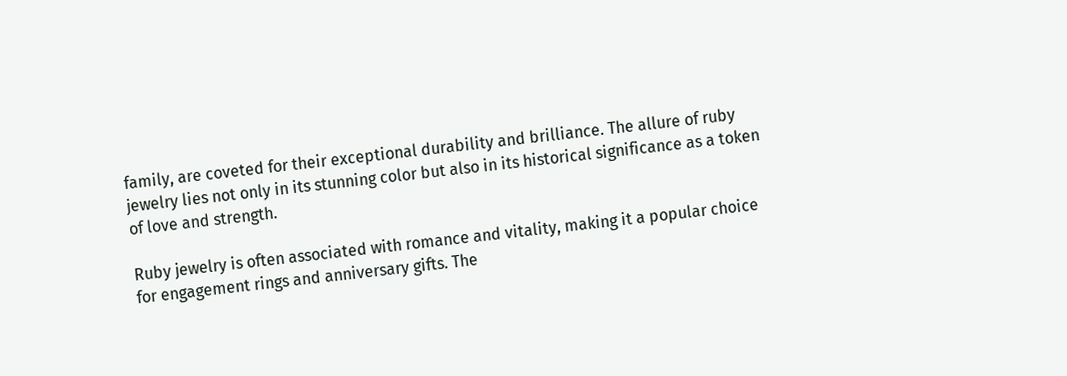family, are coveted for their exceptional durability and brilliance. The allure of ruby jewelry lies not only in its stunning color but also in its historical significance as a token of love and strength.

Ruby jewelry is often associated with romance and vitality, making it a popular choice for engagement rings and anniversary gifts. The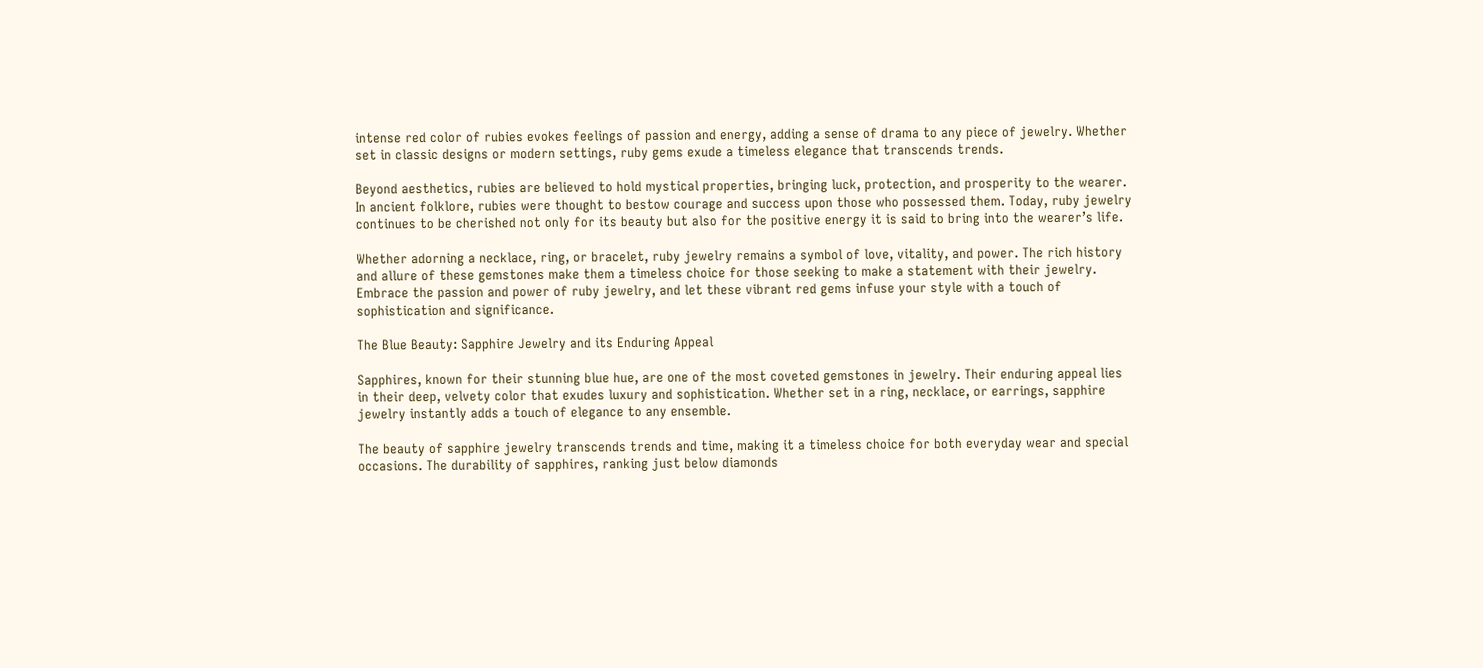intense red color of rubies evokes feelings of passion and energy, adding a sense of drama to any piece of jewelry. Whether set in classic designs or modern settings, ruby gems exude a timeless elegance that transcends trends.

Beyond aesthetics, rubies are believed to hold mystical properties, bringing luck, protection, and prosperity to the wearer. In ancient folklore, rubies were thought to bestow courage and success upon those who possessed them. Today, ruby jewelry continues to be cherished not only for its beauty but also for the positive energy it is said to bring into the wearer’s life.

Whether adorning a necklace, ring, or bracelet, ruby jewelry remains a symbol of love, vitality, and power. The rich history and allure of these gemstones make them a timeless choice for those seeking to make a statement with their jewelry. Embrace the passion and power of ruby jewelry, and let these vibrant red gems infuse your style with a touch of sophistication and significance.

The Blue Beauty: Sapphire Jewelry and its Enduring Appeal

Sapphires, known for their stunning blue hue, are one of the most coveted gemstones in jewelry. Their enduring appeal lies in their deep, velvety color that exudes luxury and sophistication. Whether set in a ring, necklace, or earrings, sapphire jewelry instantly adds a touch of elegance to any ensemble.

The beauty of sapphire jewelry transcends trends and time, making it a timeless choice for both everyday wear and special occasions. The durability of sapphires, ranking just below diamonds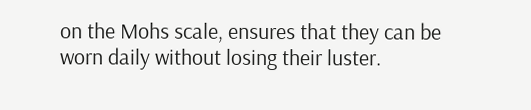on the Mohs scale, ensures that they can be worn daily without losing their luster.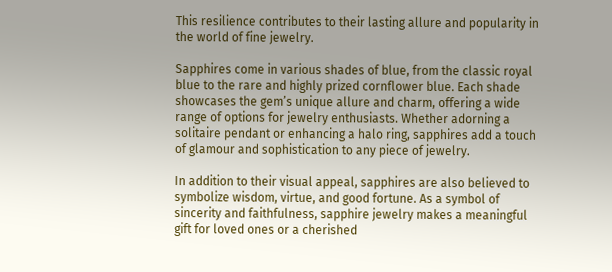This resilience contributes to their lasting allure and popularity in the world of fine jewelry.

Sapphires come in various shades of blue, from the classic royal blue to the rare and highly prized cornflower blue. Each shade showcases the gem’s unique allure and charm, offering a wide range of options for jewelry enthusiasts. Whether adorning a solitaire pendant or enhancing a halo ring, sapphires add a touch of glamour and sophistication to any piece of jewelry.

In addition to their visual appeal, sapphires are also believed to symbolize wisdom, virtue, and good fortune. As a symbol of sincerity and faithfulness, sapphire jewelry makes a meaningful gift for loved ones or a cherished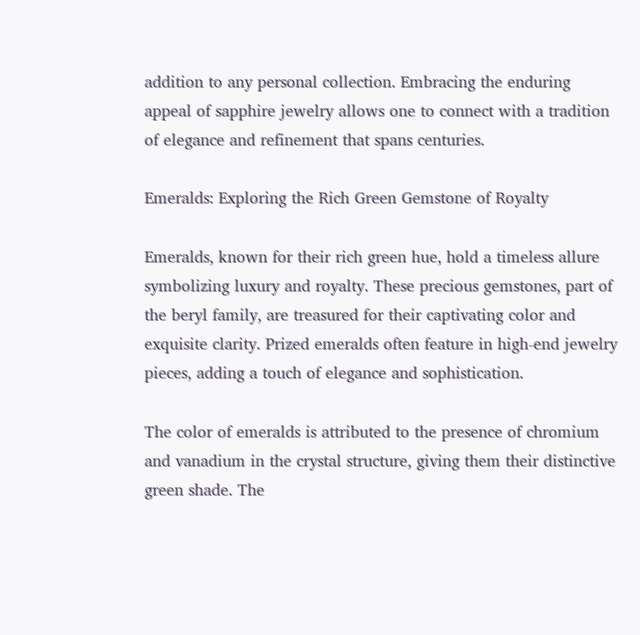addition to any personal collection. Embracing the enduring appeal of sapphire jewelry allows one to connect with a tradition of elegance and refinement that spans centuries.

Emeralds: Exploring the Rich Green Gemstone of Royalty

Emeralds, known for their rich green hue, hold a timeless allure symbolizing luxury and royalty. These precious gemstones, part of the beryl family, are treasured for their captivating color and exquisite clarity. Prized emeralds often feature in high-end jewelry pieces, adding a touch of elegance and sophistication.

The color of emeralds is attributed to the presence of chromium and vanadium in the crystal structure, giving them their distinctive green shade. The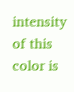intensity of this color is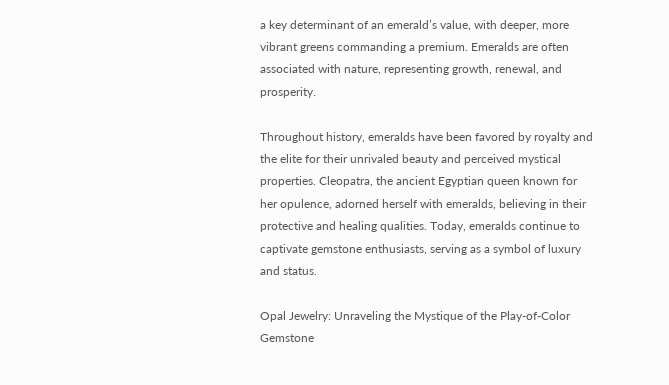a key determinant of an emerald’s value, with deeper, more vibrant greens commanding a premium. Emeralds are often associated with nature, representing growth, renewal, and prosperity.

Throughout history, emeralds have been favored by royalty and the elite for their unrivaled beauty and perceived mystical properties. Cleopatra, the ancient Egyptian queen known for her opulence, adorned herself with emeralds, believing in their protective and healing qualities. Today, emeralds continue to captivate gemstone enthusiasts, serving as a symbol of luxury and status.

Opal Jewelry: Unraveling the Mystique of the Play-of-Color Gemstone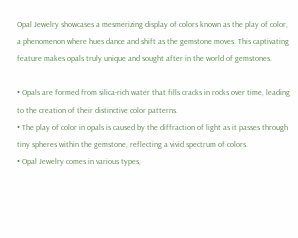Opal Jewelry showcases a mesmerizing display of colors known as the play of color, a phenomenon where hues dance and shift as the gemstone moves. This captivating feature makes opals truly unique and sought after in the world of gemstones.

• Opals are formed from silica-rich water that fills cracks in rocks over time, leading to the creation of their distinctive color patterns.
• The play of color in opals is caused by the diffraction of light as it passes through tiny spheres within the gemstone, reflecting a vivid spectrum of colors.
• Opal Jewelry comes in various types,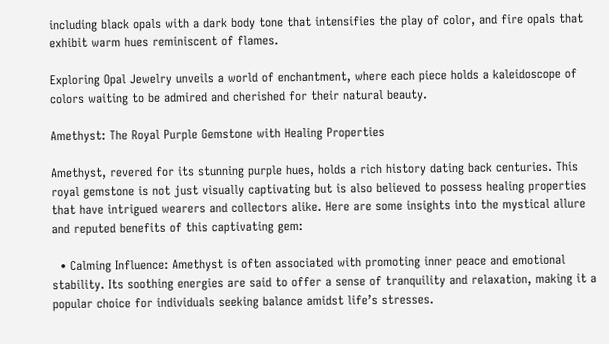including black opals with a dark body tone that intensifies the play of color, and fire opals that exhibit warm hues reminiscent of flames.

Exploring Opal Jewelry unveils a world of enchantment, where each piece holds a kaleidoscope of colors waiting to be admired and cherished for their natural beauty.

Amethyst: The Royal Purple Gemstone with Healing Properties

Amethyst, revered for its stunning purple hues, holds a rich history dating back centuries. This royal gemstone is not just visually captivating but is also believed to possess healing properties that have intrigued wearers and collectors alike. Here are some insights into the mystical allure and reputed benefits of this captivating gem:

  • Calming Influence: Amethyst is often associated with promoting inner peace and emotional stability. Its soothing energies are said to offer a sense of tranquility and relaxation, making it a popular choice for individuals seeking balance amidst life’s stresses.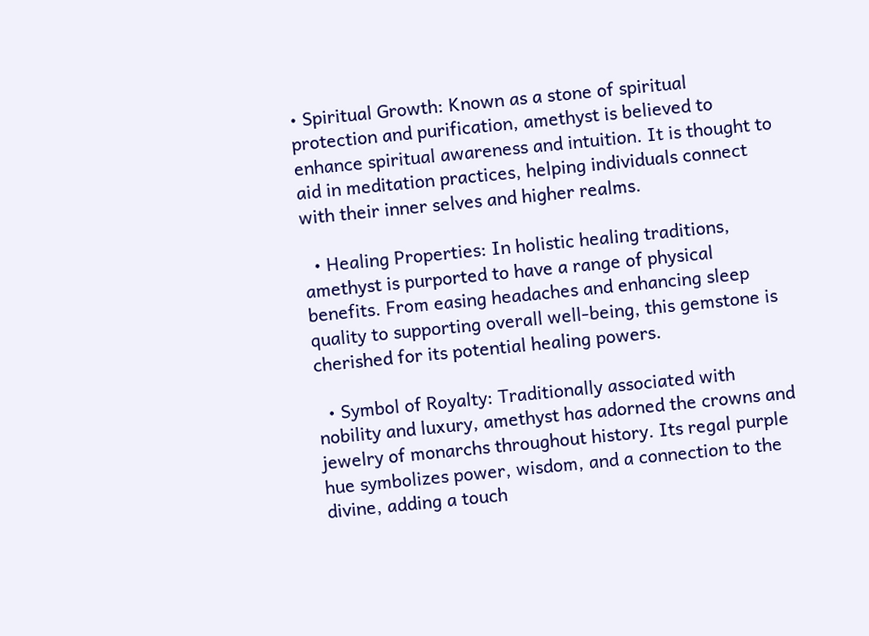• Spiritual Growth: Known as a stone of spiritual protection and purification, amethyst is believed to enhance spiritual awareness and intuition. It is thought to aid in meditation practices, helping individuals connect with their inner selves and higher realms.

  • Healing Properties: In holistic healing traditions, amethyst is purported to have a range of physical benefits. From easing headaches and enhancing sleep quality to supporting overall well-being, this gemstone is cherished for its potential healing powers.

  • Symbol of Royalty: Traditionally associated with nobility and luxury, amethyst has adorned the crowns and jewelry of monarchs throughout history. Its regal purple hue symbolizes power, wisdom, and a connection to the divine, adding a touch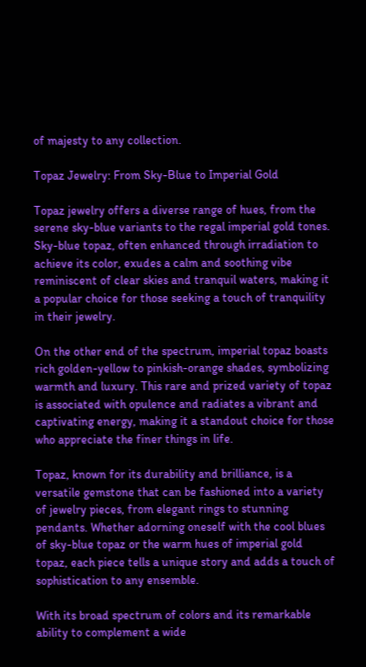of majesty to any collection.

Topaz Jewelry: From Sky-Blue to Imperial Gold

Topaz jewelry offers a diverse range of hues, from the serene sky-blue variants to the regal imperial gold tones. Sky-blue topaz, often enhanced through irradiation to achieve its color, exudes a calm and soothing vibe reminiscent of clear skies and tranquil waters, making it a popular choice for those seeking a touch of tranquility in their jewelry.

On the other end of the spectrum, imperial topaz boasts rich golden-yellow to pinkish-orange shades, symbolizing warmth and luxury. This rare and prized variety of topaz is associated with opulence and radiates a vibrant and captivating energy, making it a standout choice for those who appreciate the finer things in life.

Topaz, known for its durability and brilliance, is a versatile gemstone that can be fashioned into a variety of jewelry pieces, from elegant rings to stunning pendants. Whether adorning oneself with the cool blues of sky-blue topaz or the warm hues of imperial gold topaz, each piece tells a unique story and adds a touch of sophistication to any ensemble.

With its broad spectrum of colors and its remarkable ability to complement a wide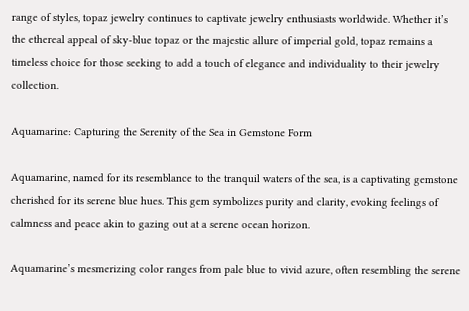range of styles, topaz jewelry continues to captivate jewelry enthusiasts worldwide. Whether it’s the ethereal appeal of sky-blue topaz or the majestic allure of imperial gold, topaz remains a timeless choice for those seeking to add a touch of elegance and individuality to their jewelry collection.

Aquamarine: Capturing the Serenity of the Sea in Gemstone Form

Aquamarine, named for its resemblance to the tranquil waters of the sea, is a captivating gemstone cherished for its serene blue hues. This gem symbolizes purity and clarity, evoking feelings of calmness and peace akin to gazing out at a serene ocean horizon.

Aquamarine’s mesmerizing color ranges from pale blue to vivid azure, often resembling the serene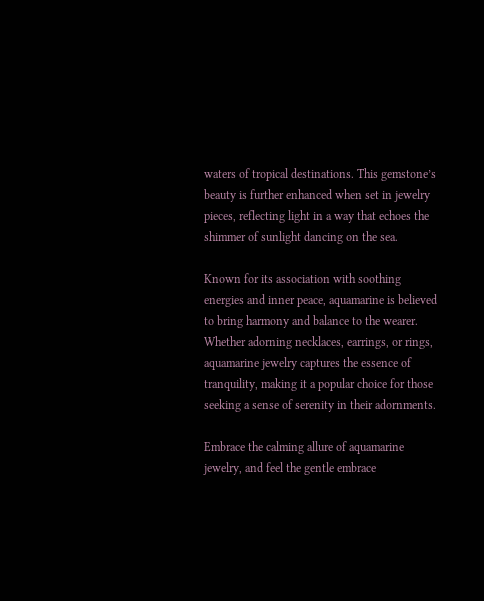waters of tropical destinations. This gemstone’s beauty is further enhanced when set in jewelry pieces, reflecting light in a way that echoes the shimmer of sunlight dancing on the sea.

Known for its association with soothing energies and inner peace, aquamarine is believed to bring harmony and balance to the wearer. Whether adorning necklaces, earrings, or rings, aquamarine jewelry captures the essence of tranquility, making it a popular choice for those seeking a sense of serenity in their adornments.

Embrace the calming allure of aquamarine jewelry, and feel the gentle embrace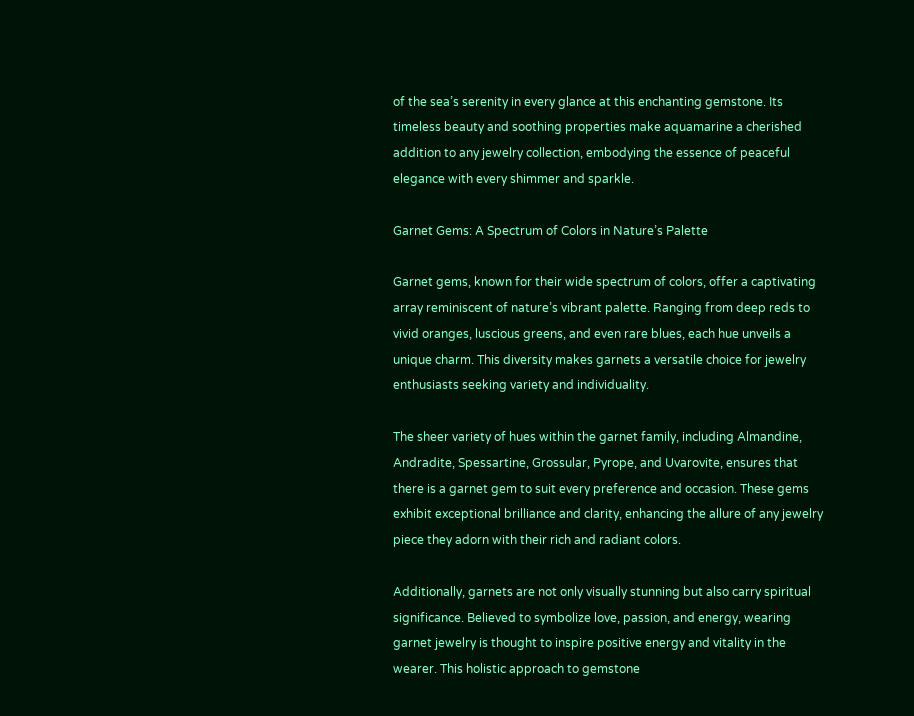of the sea’s serenity in every glance at this enchanting gemstone. Its timeless beauty and soothing properties make aquamarine a cherished addition to any jewelry collection, embodying the essence of peaceful elegance with every shimmer and sparkle.

Garnet Gems: A Spectrum of Colors in Nature’s Palette

Garnet gems, known for their wide spectrum of colors, offer a captivating array reminiscent of nature’s vibrant palette. Ranging from deep reds to vivid oranges, luscious greens, and even rare blues, each hue unveils a unique charm. This diversity makes garnets a versatile choice for jewelry enthusiasts seeking variety and individuality.

The sheer variety of hues within the garnet family, including Almandine, Andradite, Spessartine, Grossular, Pyrope, and Uvarovite, ensures that there is a garnet gem to suit every preference and occasion. These gems exhibit exceptional brilliance and clarity, enhancing the allure of any jewelry piece they adorn with their rich and radiant colors.

Additionally, garnets are not only visually stunning but also carry spiritual significance. Believed to symbolize love, passion, and energy, wearing garnet jewelry is thought to inspire positive energy and vitality in the wearer. This holistic approach to gemstone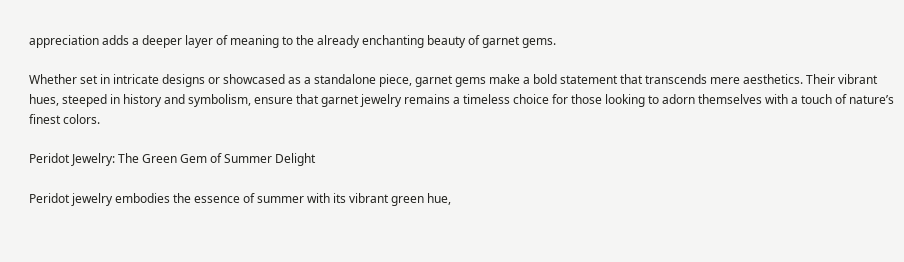appreciation adds a deeper layer of meaning to the already enchanting beauty of garnet gems.

Whether set in intricate designs or showcased as a standalone piece, garnet gems make a bold statement that transcends mere aesthetics. Their vibrant hues, steeped in history and symbolism, ensure that garnet jewelry remains a timeless choice for those looking to adorn themselves with a touch of nature’s finest colors.

Peridot Jewelry: The Green Gem of Summer Delight

Peridot jewelry embodies the essence of summer with its vibrant green hue,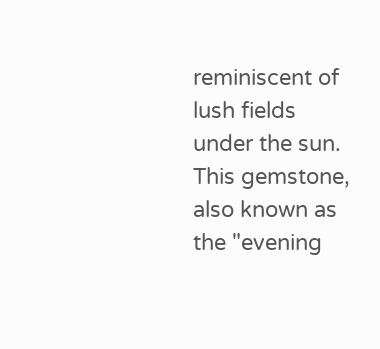reminiscent of lush fields under the sun. This gemstone, also known as the "evening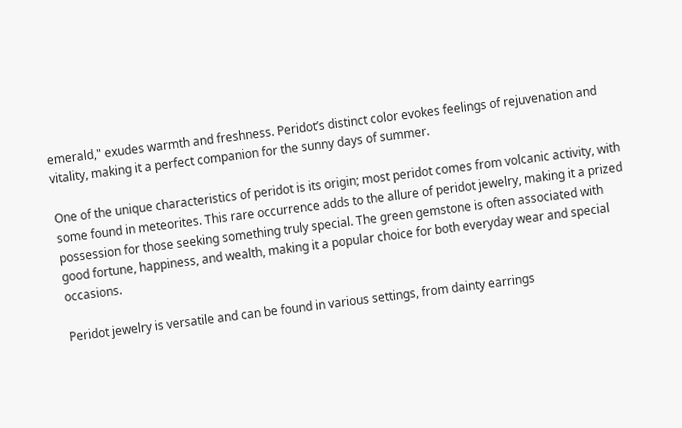emerald," exudes warmth and freshness. Peridot’s distinct color evokes feelings of rejuvenation and vitality, making it a perfect companion for the sunny days of summer.

One of the unique characteristics of peridot is its origin; most peridot comes from volcanic activity, with some found in meteorites. This rare occurrence adds to the allure of peridot jewelry, making it a prized possession for those seeking something truly special. The green gemstone is often associated with good fortune, happiness, and wealth, making it a popular choice for both everyday wear and special occasions.

Peridot jewelry is versatile and can be found in various settings, from dainty earrings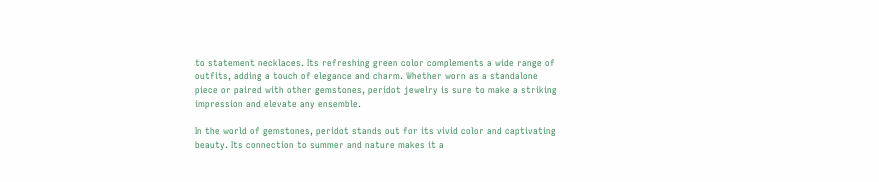to statement necklaces. Its refreshing green color complements a wide range of outfits, adding a touch of elegance and charm. Whether worn as a standalone piece or paired with other gemstones, peridot jewelry is sure to make a striking impression and elevate any ensemble.

In the world of gemstones, peridot stands out for its vivid color and captivating beauty. Its connection to summer and nature makes it a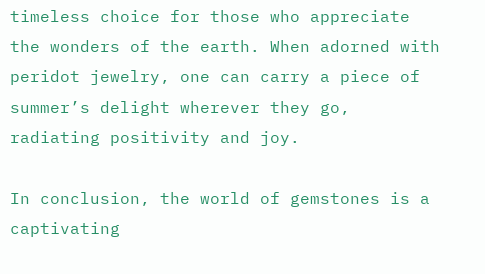timeless choice for those who appreciate the wonders of the earth. When adorned with peridot jewelry, one can carry a piece of summer’s delight wherever they go, radiating positivity and joy.

In conclusion, the world of gemstones is a captivating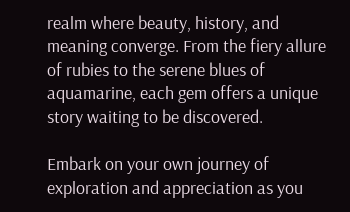realm where beauty, history, and meaning converge. From the fiery allure of rubies to the serene blues of aquamarine, each gem offers a unique story waiting to be discovered.

Embark on your own journey of exploration and appreciation as you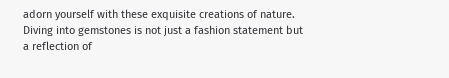adorn yourself with these exquisite creations of nature. Diving into gemstones is not just a fashion statement but a reflection of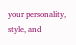your personality, style, and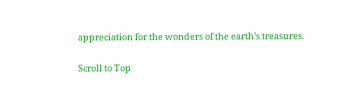appreciation for the wonders of the earth’s treasures.

Scroll to Top